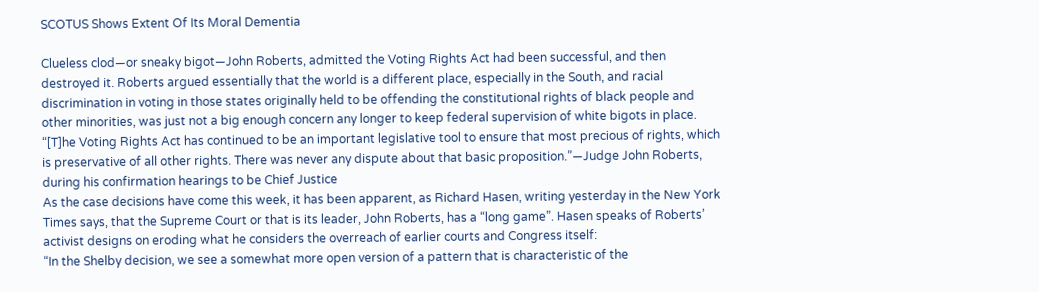SCOTUS Shows Extent Of Its Moral Dementia

Clueless clod—or sneaky bigot—John Roberts, admitted the Voting Rights Act had been successful, and then destroyed it. Roberts argued essentially that the world is a different place, especially in the South, and racial discrimination in voting in those states originally held to be offending the constitutional rights of black people and other minorities, was just not a big enough concern any longer to keep federal supervision of white bigots in place.
“[T]he Voting Rights Act has continued to be an important legislative tool to ensure that most precious of rights, which is preservative of all other rights. There was never any dispute about that basic proposition.”—Judge John Roberts, during his confirmation hearings to be Chief Justice
As the case decisions have come this week, it has been apparent, as Richard Hasen, writing yesterday in the New York Times says, that the Supreme Court or that is its leader, John Roberts, has a “long game”. Hasen speaks of Roberts’ activist designs on eroding what he considers the overreach of earlier courts and Congress itself:
“In the Shelby decision, we see a somewhat more open version of a pattern that is characteristic of the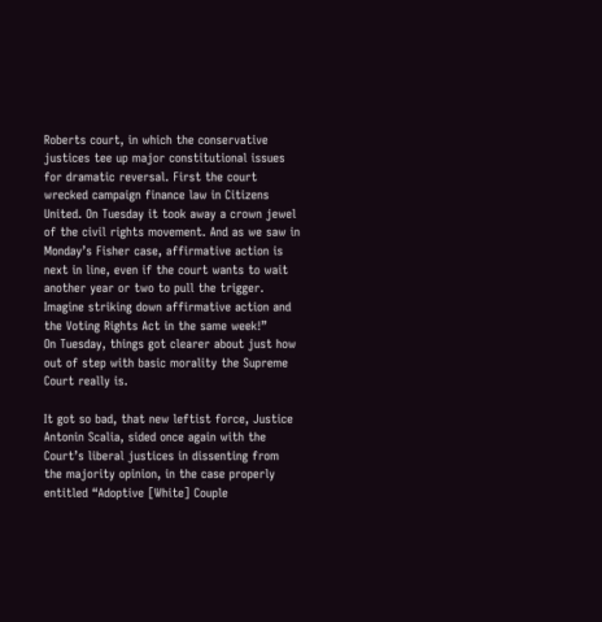Roberts court, in which the conservative justices tee up major constitutional issues for dramatic reversal. First the court wrecked campaign finance law in Citizens United. On Tuesday it took away a crown jewel of the civil rights movement. And as we saw in Monday’s Fisher case, affirmative action is next in line, even if the court wants to wait another year or two to pull the trigger. Imagine striking down affirmative action and the Voting Rights Act in the same week!”
On Tuesday, things got clearer about just how out of step with basic morality the Supreme Court really is.

It got so bad, that new leftist force, Justice Antonin Scalia, sided once again with the Court’s liberal justices in dissenting from the majority opinion, in the case properly entitled “Adoptive [White] Couple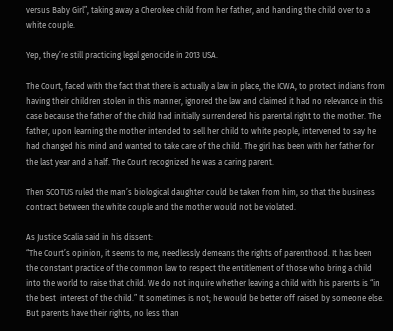versus Baby Girl”, taking away a Cherokee child from her father, and handing the child over to a white couple.

Yep, they’re still practicing legal genocide in 2013 USA.

The Court, faced with the fact that there is actually a law in place, the ICWA, to protect indians from having their children stolen in this manner, ignored the law and claimed it had no relevance in this case because the father of the child had initially surrendered his parental right to the mother. The father, upon learning the mother intended to sell her child to white people, intervened to say he had changed his mind and wanted to take care of the child. The girl has been with her father for the last year and a half. The Court recognized he was a caring parent.

Then SCOTUS ruled the man’s biological daughter could be taken from him, so that the business contract between the white couple and the mother would not be violated.

As Justice Scalia said in his dissent:
“The Court’s opinion, it seems to me, needlessly demeans the rights of parenthood. It has been the constant practice of the common law to respect the entitlement of those who bring a child into the world to raise that child. We do not inquire whether leaving a child with his parents is “in the best  interest of the child.” It sometimes is not; he would be better off raised by someone else. But parents have their rights, no less than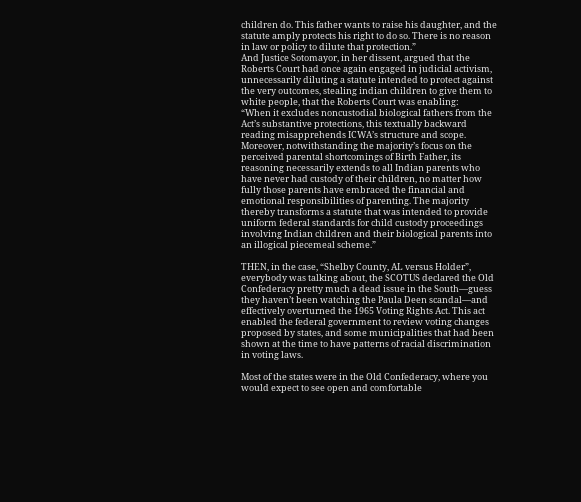children do. This father wants to raise his daughter, and the statute amply protects his right to do so. There is no reason in law or policy to dilute that protection.”
And Justice Sotomayor, in her dissent, argued that the Roberts Court had once again engaged in judicial activism, unnecessarily diluting a statute intended to protect against the very outcomes, stealing indian children to give them to white people, that the Roberts Court was enabling:
“When it excludes noncustodial biological fathers from the Act’s substantive protections, this textually backward reading misapprehends ICWA’s structure and scope. Moreover, notwithstanding the majority’s focus on the perceived parental shortcomings of Birth Father, its reasoning necessarily extends to all Indian parents who have never had custody of their children, no matter how fully those parents have embraced the financial and emotional responsibilities of parenting. The majority thereby transforms a statute that was intended to provide uniform federal standards for child custody proceedings involving Indian children and their biological parents into an illogical piecemeal scheme.”

THEN, in the case, “Shelby County, AL versus Holder”, everybody was talking about, the SCOTUS declared the Old Confederacy pretty much a dead issue in the South—guess they haven’t been watching the Paula Deen scandal—and effectively overturned the 1965 Voting Rights Act. This act enabled the federal government to review voting changes proposed by states, and some municipalities that had been shown at the time to have patterns of racial discrimination in voting laws.

Most of the states were in the Old Confederacy, where you would expect to see open and comfortable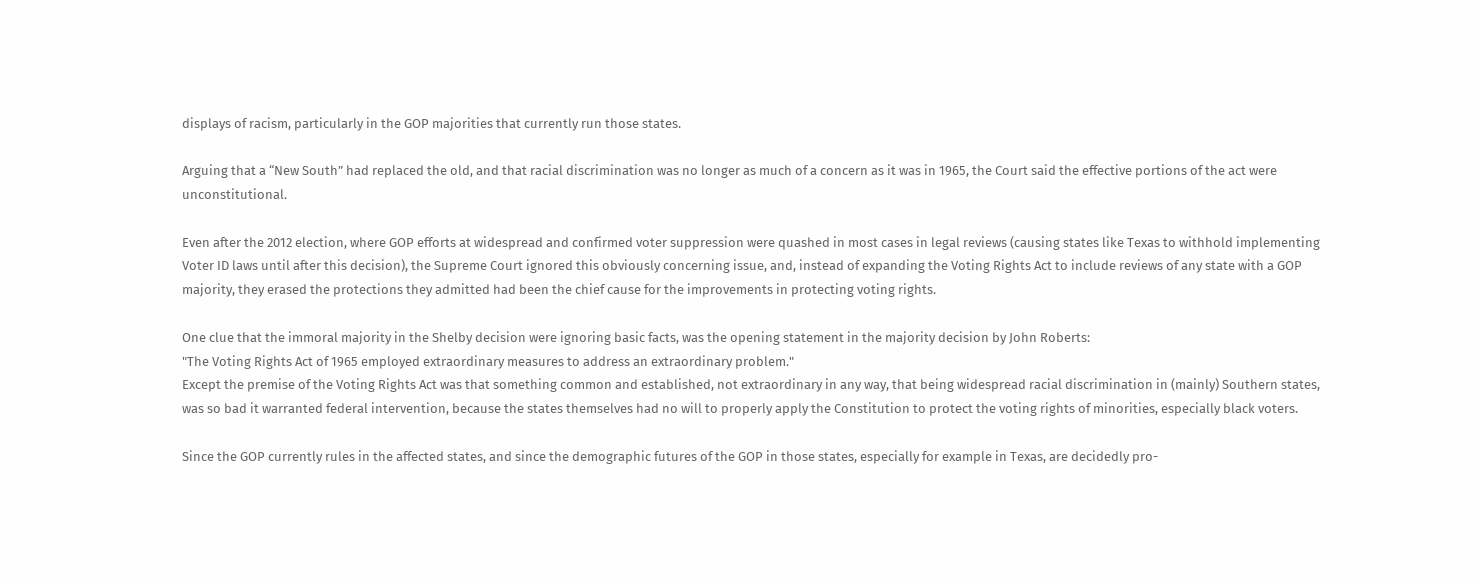displays of racism, particularly in the GOP majorities that currently run those states.

Arguing that a “New South” had replaced the old, and that racial discrimination was no longer as much of a concern as it was in 1965, the Court said the effective portions of the act were unconstitutional.

Even after the 2012 election, where GOP efforts at widespread and confirmed voter suppression were quashed in most cases in legal reviews (causing states like Texas to withhold implementing Voter ID laws until after this decision), the Supreme Court ignored this obviously concerning issue, and, instead of expanding the Voting Rights Act to include reviews of any state with a GOP majority, they erased the protections they admitted had been the chief cause for the improvements in protecting voting rights.

One clue that the immoral majority in the Shelby decision were ignoring basic facts, was the opening statement in the majority decision by John Roberts:
"The Voting Rights Act of 1965 employed extraordinary measures to address an extraordinary problem."
Except the premise of the Voting Rights Act was that something common and established, not extraordinary in any way, that being widespread racial discrimination in (mainly) Southern states, was so bad it warranted federal intervention, because the states themselves had no will to properly apply the Constitution to protect the voting rights of minorities, especially black voters.

Since the GOP currently rules in the affected states, and since the demographic futures of the GOP in those states, especially for example in Texas, are decidedly pro-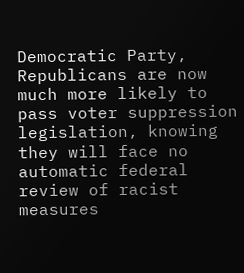Democratic Party, Republicans are now much more likely to pass voter suppression legislation, knowing they will face no automatic federal review of racist measures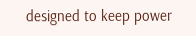designed to keep power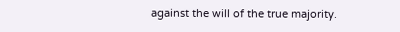against the will of the true majority.